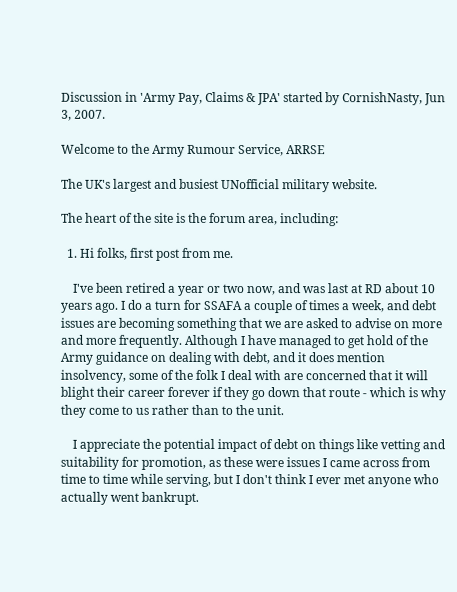Discussion in 'Army Pay, Claims & JPA' started by CornishNasty, Jun 3, 2007.

Welcome to the Army Rumour Service, ARRSE

The UK's largest and busiest UNofficial military website.

The heart of the site is the forum area, including:

  1. Hi folks, first post from me.

    I've been retired a year or two now, and was last at RD about 10 years ago. I do a turn for SSAFA a couple of times a week, and debt issues are becoming something that we are asked to advise on more and more frequently. Although I have managed to get hold of the Army guidance on dealing with debt, and it does mention insolvency, some of the folk I deal with are concerned that it will blight their career forever if they go down that route - which is why they come to us rather than to the unit.

    I appreciate the potential impact of debt on things like vetting and suitability for promotion, as these were issues I came across from time to time while serving, but I don't think I ever met anyone who actually went bankrupt.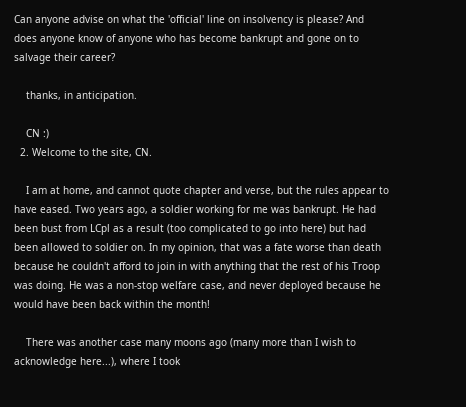Can anyone advise on what the 'official' line on insolvency is please? And does anyone know of anyone who has become bankrupt and gone on to salvage their career?

    thanks, in anticipation.

    CN :)
  2. Welcome to the site, CN.

    I am at home, and cannot quote chapter and verse, but the rules appear to have eased. Two years ago, a soldier working for me was bankrupt. He had been bust from LCpl as a result (too complicated to go into here) but had been allowed to soldier on. In my opinion, that was a fate worse than death because he couldn't afford to join in with anything that the rest of his Troop was doing. He was a non-stop welfare case, and never deployed because he would have been back within the month!

    There was another case many moons ago (many more than I wish to acknowledge here...), where I took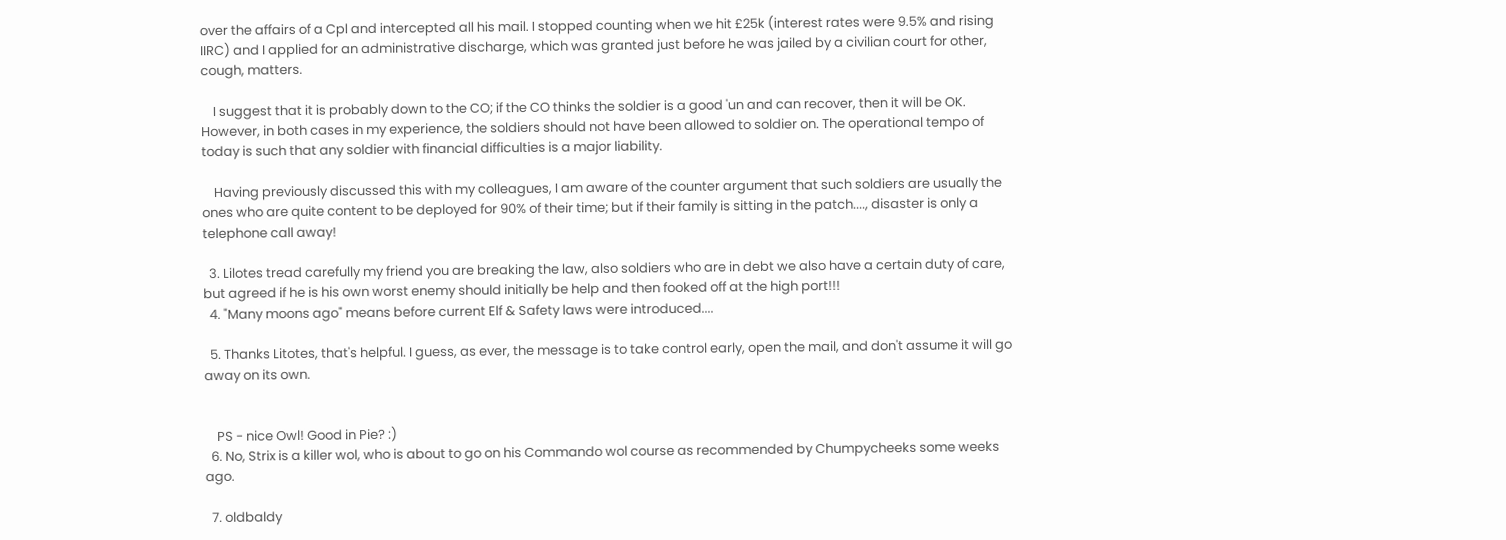over the affairs of a Cpl and intercepted all his mail. I stopped counting when we hit £25k (interest rates were 9.5% and rising IIRC) and I applied for an administrative discharge, which was granted just before he was jailed by a civilian court for other, cough, matters.

    I suggest that it is probably down to the CO; if the CO thinks the soldier is a good 'un and can recover, then it will be OK. However, in both cases in my experience, the soldiers should not have been allowed to soldier on. The operational tempo of today is such that any soldier with financial difficulties is a major liability.

    Having previously discussed this with my colleagues, I am aware of the counter argument that such soldiers are usually the ones who are quite content to be deployed for 90% of their time; but if their family is sitting in the patch...., disaster is only a telephone call away!

  3. Lilotes tread carefully my friend you are breaking the law, also soldiers who are in debt we also have a certain duty of care, but agreed if he is his own worst enemy should initially be help and then fooked off at the high port!!!
  4. "Many moons ago" means before current Elf & Safety laws were introduced....

  5. Thanks Litotes, that's helpful. I guess, as ever, the message is to take control early, open the mail, and don't assume it will go away on its own.


    PS - nice Owl! Good in Pie? :)
  6. No, Strix is a killer wol, who is about to go on his Commando wol course as recommended by Chumpycheeks some weeks ago.

  7. oldbaldy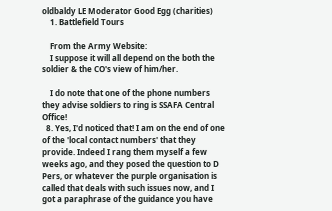oldbaldy LE Moderator Good Egg (charities)
    1. Battlefield Tours

    From the Army Website:
    I suppose it will all depend on the both the soldier & the CO's view of him/her.

    I do note that one of the phone numbers they advise soldiers to ring is SSAFA Central Office!
  8. Yes, I'd noticed that! I am on the end of one of the 'local contact numbers' that they provide. Indeed I rang them myself a few weeks ago, and they posed the question to D Pers, or whatever the purple organisation is called that deals with such issues now, and I got a paraphrase of the guidance you have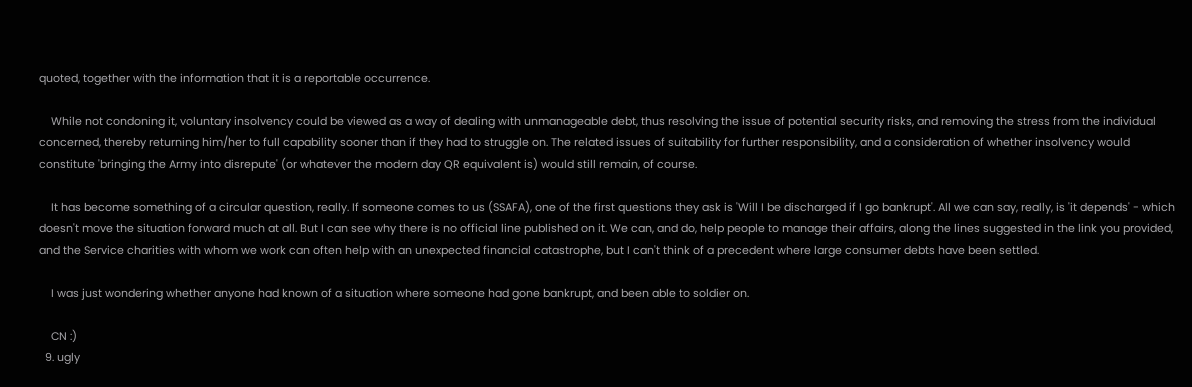quoted, together with the information that it is a reportable occurrence.

    While not condoning it, voluntary insolvency could be viewed as a way of dealing with unmanageable debt, thus resolving the issue of potential security risks, and removing the stress from the individual concerned, thereby returning him/her to full capability sooner than if they had to struggle on. The related issues of suitability for further responsibility, and a consideration of whether insolvency would constitute 'bringing the Army into disrepute' (or whatever the modern day QR equivalent is) would still remain, of course.

    It has become something of a circular question, really. If someone comes to us (SSAFA), one of the first questions they ask is 'Will I be discharged if I go bankrupt'. All we can say, really, is 'it depends' - which doesn't move the situation forward much at all. But I can see why there is no official line published on it. We can, and do, help people to manage their affairs, along the lines suggested in the link you provided, and the Service charities with whom we work can often help with an unexpected financial catastrophe, but I can't think of a precedent where large consumer debts have been settled.

    I was just wondering whether anyone had known of a situation where someone had gone bankrupt, and been able to soldier on.

    CN :)
  9. ugly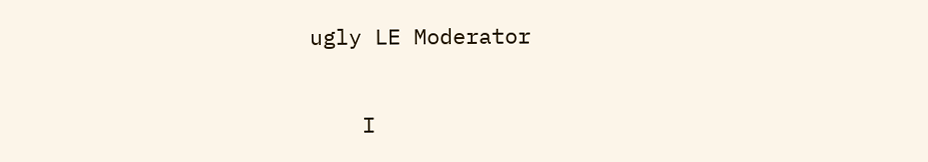ugly LE Moderator

    I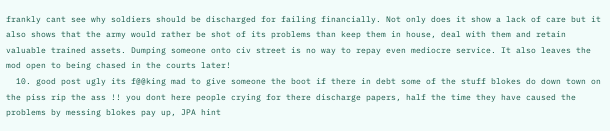frankly cant see why soldiers should be discharged for failing financially. Not only does it show a lack of care but it also shows that the army would rather be shot of its problems than keep them in house, deal with them and retain valuable trained assets. Dumping someone onto civ street is no way to repay even mediocre service. It also leaves the mod open to being chased in the courts later!
  10. good post ugly its f@@king mad to give someone the boot if there in debt some of the stuff blokes do down town on the piss rip the ass !! you dont here people crying for there discharge papers, half the time they have caused the problems by messing blokes pay up, JPA hint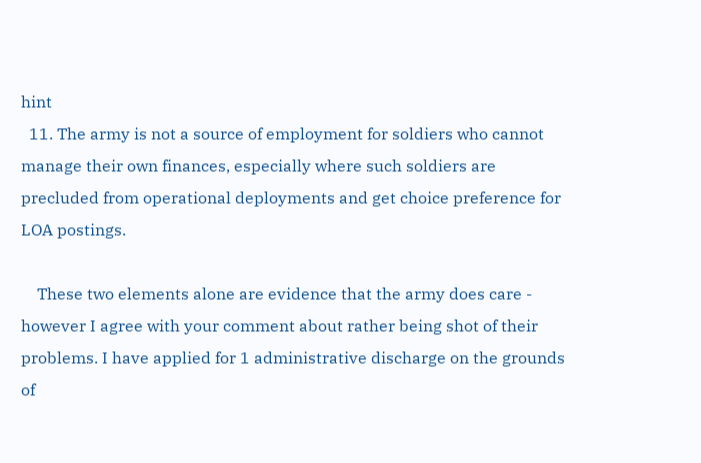hint
  11. The army is not a source of employment for soldiers who cannot manage their own finances, especially where such soldiers are precluded from operational deployments and get choice preference for LOA postings.

    These two elements alone are evidence that the army does care - however I agree with your comment about rather being shot of their problems. I have applied for 1 administrative discharge on the grounds of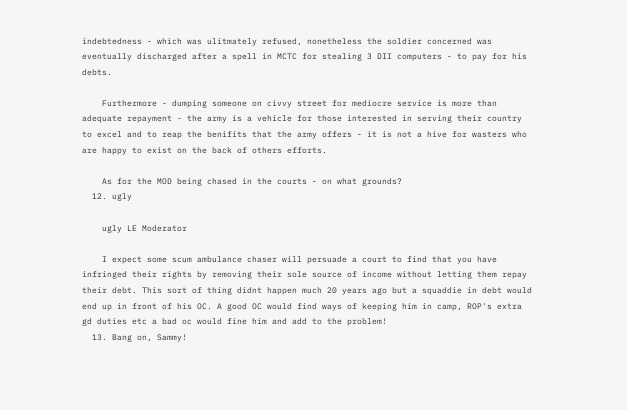indebtedness - which was ulitmately refused, nonetheless the soldier concerned was eventually discharged after a spell in MCTC for stealing 3 DII computers - to pay for his debts.

    Furthermore - dumping someone on civvy street for mediocre service is more than adequate repayment - the army is a vehicle for those interested in serving their country to excel and to reap the benifits that the army offers - it is not a hive for wasters who are happy to exist on the back of others efforts.

    As for the MOD being chased in the courts - on what grounds?
  12. ugly

    ugly LE Moderator

    I expect some scum ambulance chaser will persuade a court to find that you have infringed their rights by removing their sole source of income without letting them repay their debt. This sort of thing didnt happen much 20 years ago but a squaddie in debt would end up in front of his OC. A good OC would find ways of keeping him in camp, ROP's extra gd duties etc a bad oc would fine him and add to the problem!
  13. Bang on, Sammy!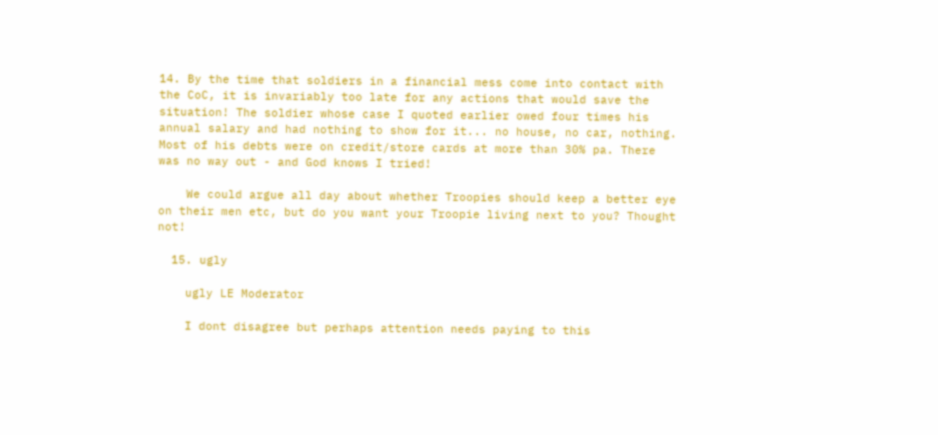14. By the time that soldiers in a financial mess come into contact with the CoC, it is invariably too late for any actions that would save the situation! The soldier whose case I quoted earlier owed four times his annual salary and had nothing to show for it... no house, no car, nothing. Most of his debts were on credit/store cards at more than 30% pa. There was no way out - and God knows I tried!

    We could argue all day about whether Troopies should keep a better eye on their men etc, but do you want your Troopie living next to you? Thought not!

  15. ugly

    ugly LE Moderator

    I dont disagree but perhaps attention needs paying to this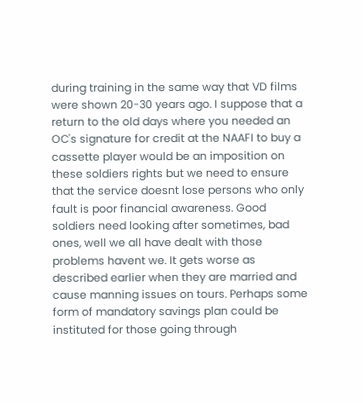during training in the same way that VD films were shown 20-30 years ago. I suppose that a return to the old days where you needed an OC's signature for credit at the NAAFI to buy a cassette player would be an imposition on these soldiers rights but we need to ensure that the service doesnt lose persons who only fault is poor financial awareness. Good soldiers need looking after sometimes, bad ones, well we all have dealt with those problems havent we. It gets worse as described earlier when they are married and cause manning issues on tours. Perhaps some form of mandatory savings plan could be instituted for those going through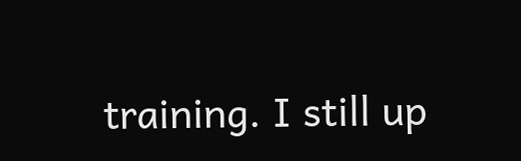training. I still up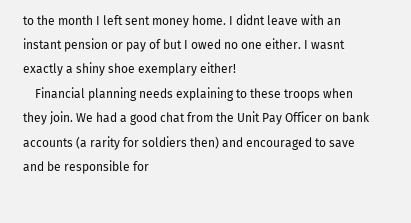to the month I left sent money home. I didnt leave with an instant pension or pay of but I owed no one either. I wasnt exactly a shiny shoe exemplary either!
    Financial planning needs explaining to these troops when they join. We had a good chat from the Unit Pay Officer on bank accounts (a rarity for soldiers then) and encouraged to save and be responsible for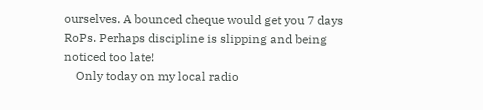ourselves. A bounced cheque would get you 7 days RoPs. Perhaps discipline is slipping and being noticed too late!
    Only today on my local radio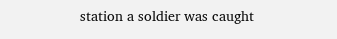station a soldier was caught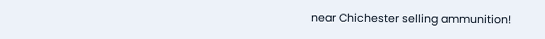near Chichester selling ammunition!